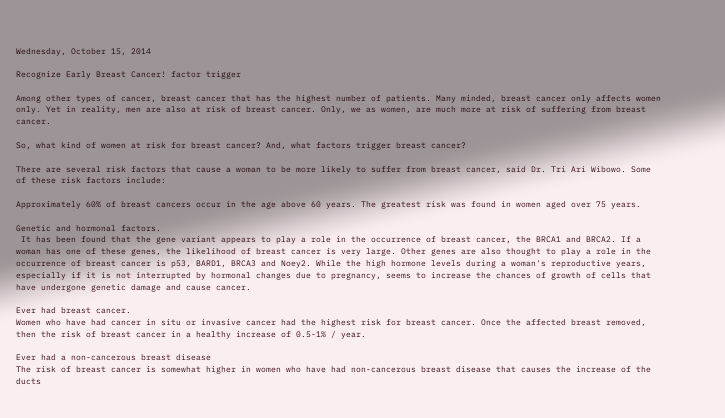Wednesday, October 15, 2014

Recognize Early Breast Cancer! factor trigger

Among other types of cancer, breast cancer that has the highest number of patients. Many minded, breast cancer only affects women only. Yet in reality, men are also at risk of breast cancer. Only, we as women, are much more at risk of suffering from breast cancer.

So, what kind of women at risk for breast cancer? And, what factors trigger breast cancer?

There are several risk factors that cause a woman to be more likely to suffer from breast cancer, said Dr. Tri Ari Wibowo. Some of these risk factors include:

Approximately 60% of breast cancers occur in the age above 60 years. The greatest risk was found in women aged over 75 years.

Genetic and hormonal factors.
 It has been found that the gene variant appears to play a role in the occurrence of breast cancer, the BRCA1 and BRCA2. If a woman has one of these genes, the likelihood of breast cancer is very large. Other genes are also thought to play a role in the occurrence of breast cancer is p53, BARD1, BRCA3 and Noey2. While the high hormone levels during a woman's reproductive years, especially if it is not interrupted by hormonal changes due to pregnancy, seems to increase the chances of growth of cells that have undergone genetic damage and cause cancer.

Ever had breast cancer.
Women who have had cancer in situ or invasive cancer had the highest risk for breast cancer. Once the affected breast removed, then the risk of breast cancer in a healthy increase of 0.5-1% / year.

Ever had a non-cancerous breast disease
The risk of breast cancer is somewhat higher in women who have had non-cancerous breast disease that causes the increase of the ducts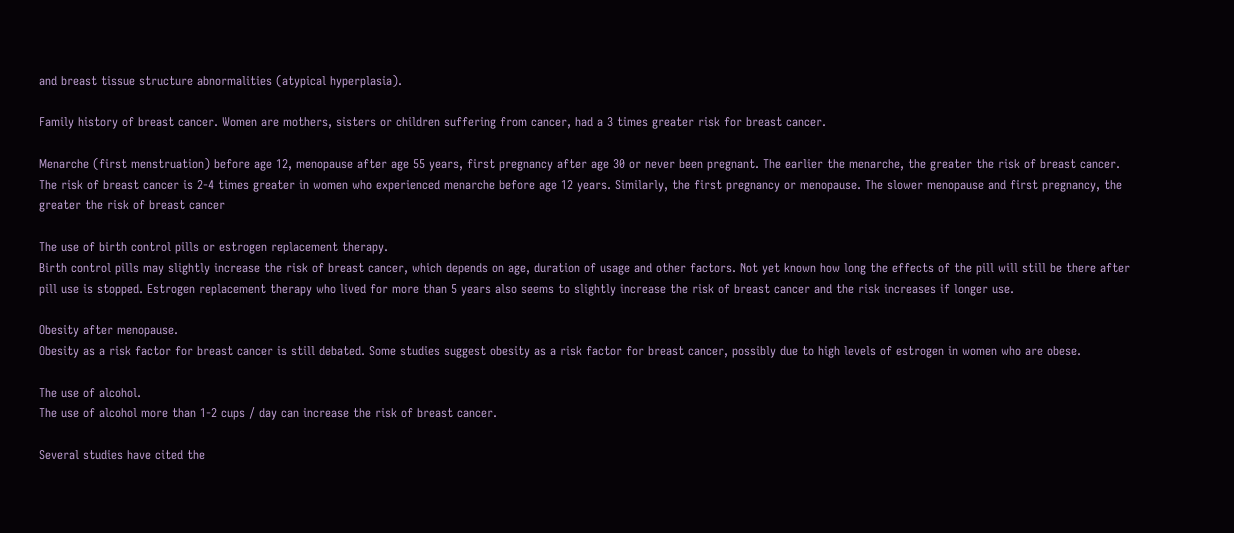and breast tissue structure abnormalities (atypical hyperplasia).

Family history of breast cancer. Women are mothers, sisters or children suffering from cancer, had a 3 times greater risk for breast cancer.

Menarche (first menstruation) before age 12, menopause after age 55 years, first pregnancy after age 30 or never been pregnant. The earlier the menarche, the greater the risk of breast cancer. The risk of breast cancer is 2-4 times greater in women who experienced menarche before age 12 years. Similarly, the first pregnancy or menopause. The slower menopause and first pregnancy, the greater the risk of breast cancer

The use of birth control pills or estrogen replacement therapy.
Birth control pills may slightly increase the risk of breast cancer, which depends on age, duration of usage and other factors. Not yet known how long the effects of the pill will still be there after pill use is stopped. Estrogen replacement therapy who lived for more than 5 years also seems to slightly increase the risk of breast cancer and the risk increases if longer use.

Obesity after menopause.
Obesity as a risk factor for breast cancer is still debated. Some studies suggest obesity as a risk factor for breast cancer, possibly due to high levels of estrogen in women who are obese.

The use of alcohol.
The use of alcohol more than 1-2 cups / day can increase the risk of breast cancer.

Several studies have cited the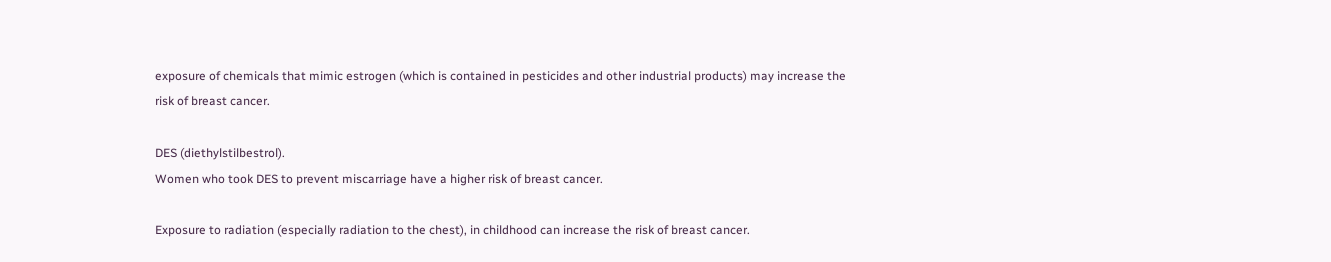exposure of chemicals that mimic estrogen (which is contained in pesticides and other industrial products) may increase the risk of breast cancer.

DES (diethylstilbestrol).
Women who took DES to prevent miscarriage have a higher risk of breast cancer.

Exposure to radiation (especially radiation to the chest), in childhood can increase the risk of breast cancer.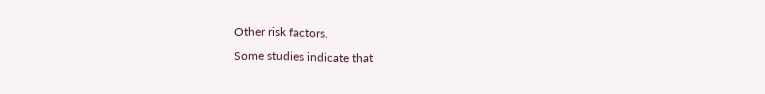Other risk factors.
Some studies indicate that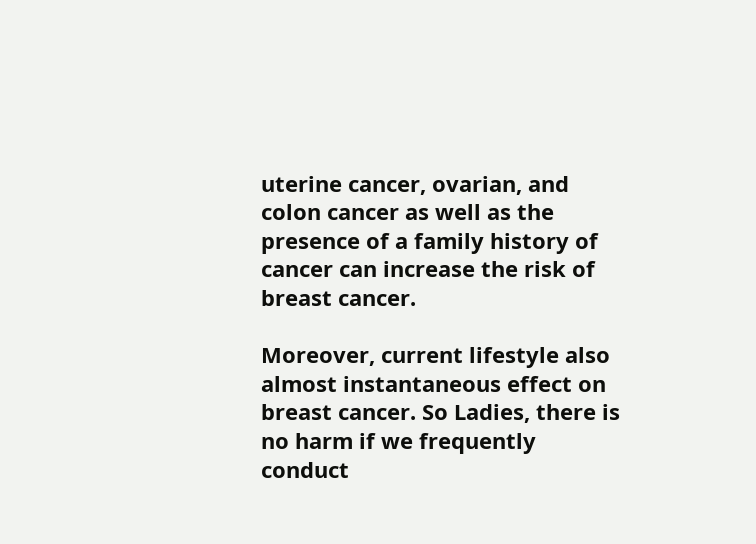uterine cancer, ovarian, and colon cancer as well as the presence of a family history of cancer can increase the risk of breast cancer.

Moreover, current lifestyle also almost instantaneous effect on breast cancer. So Ladies, there is no harm if we frequently conduct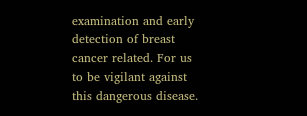examination and early detection of breast cancer related. For us to be vigilant against this dangerous disease.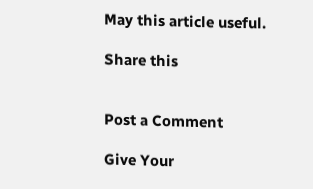May this article useful.

Share this


Post a Comment

Give Your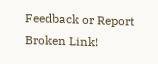Feedback or Report Broken Link!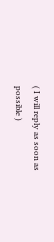( I will reply as soon as possible )